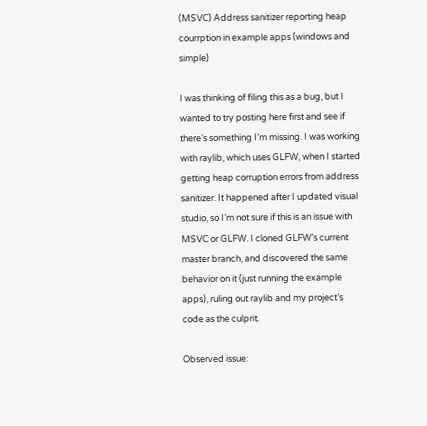(MSVC) Address sanitizer reporting heap courrption in example apps (windows and simple)

I was thinking of filing this as a bug, but I wanted to try posting here first and see if there’s something I’m missing. I was working with raylib, which uses GLFW, when I started getting heap corruption errors from address sanitizer. It happened after I updated visual studio, so I’m not sure if this is an issue with MSVC or GLFW. I cloned GLFW’s current master branch, and discovered the same behavior on it (just running the example apps), ruling out raylib and my project’s code as the culprit.

Observed issue: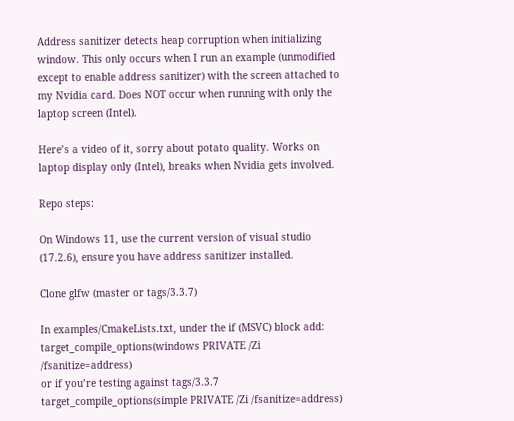Address sanitizer detects heap corruption when initializing window. This only occurs when I run an example (unmodified except to enable address sanitizer) with the screen attached to my Nvidia card. Does NOT occur when running with only the laptop screen (Intel).

Here’s a video of it, sorry about potato quality. Works on laptop display only (Intel), breaks when Nvidia gets involved.

Repo steps:

On Windows 11, use the current version of visual studio (17.2.6), ensure you have address sanitizer installed.

Clone glfw (master or tags/3.3.7)

In examples/CmakeLists.txt, under the if (MSVC) block add:
target_compile_options(windows PRIVATE /Zi /fsanitize=address)
or if you’re testing against tags/3.3.7
target_compile_options(simple PRIVATE /Zi /fsanitize=address)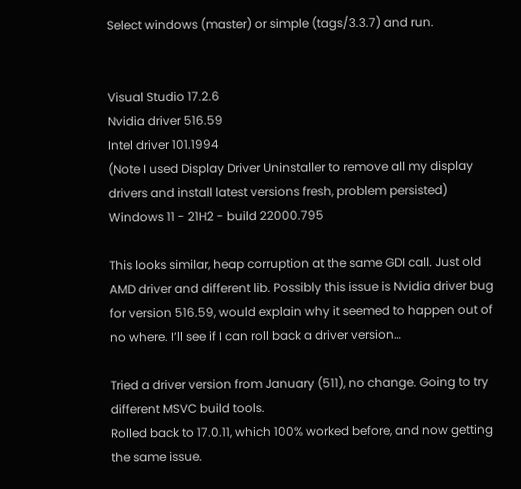Select windows (master) or simple (tags/3.3.7) and run.


Visual Studio 17.2.6
Nvidia driver 516.59
Intel driver 101.1994
(Note I used Display Driver Uninstaller to remove all my display drivers and install latest versions fresh, problem persisted)
Windows 11 - 21H2 - build 22000.795

This looks similar, heap corruption at the same GDI call. Just old AMD driver and different lib. Possibly this issue is Nvidia driver bug for version 516.59, would explain why it seemed to happen out of no where. I’ll see if I can roll back a driver version…

Tried a driver version from January (511), no change. Going to try different MSVC build tools.
Rolled back to 17.0.11, which 100% worked before, and now getting the same issue.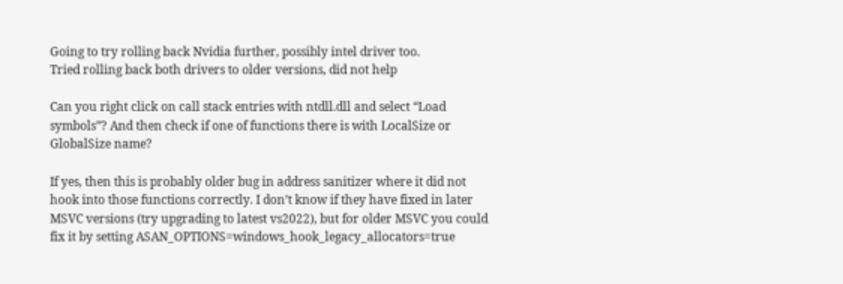Going to try rolling back Nvidia further, possibly intel driver too.
Tried rolling back both drivers to older versions, did not help

Can you right click on call stack entries with ntdll.dll and select “Load symbols”? And then check if one of functions there is with LocalSize or GlobalSize name?

If yes, then this is probably older bug in address sanitizer where it did not hook into those functions correctly. I don’t know if they have fixed in later MSVC versions (try upgrading to latest vs2022), but for older MSVC you could fix it by setting ASAN_OPTIONS=windows_hook_legacy_allocators=true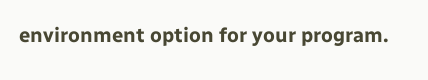environment option for your program.